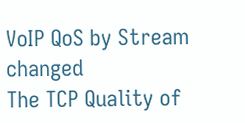VoIP QoS by Stream changed
The TCP Quality of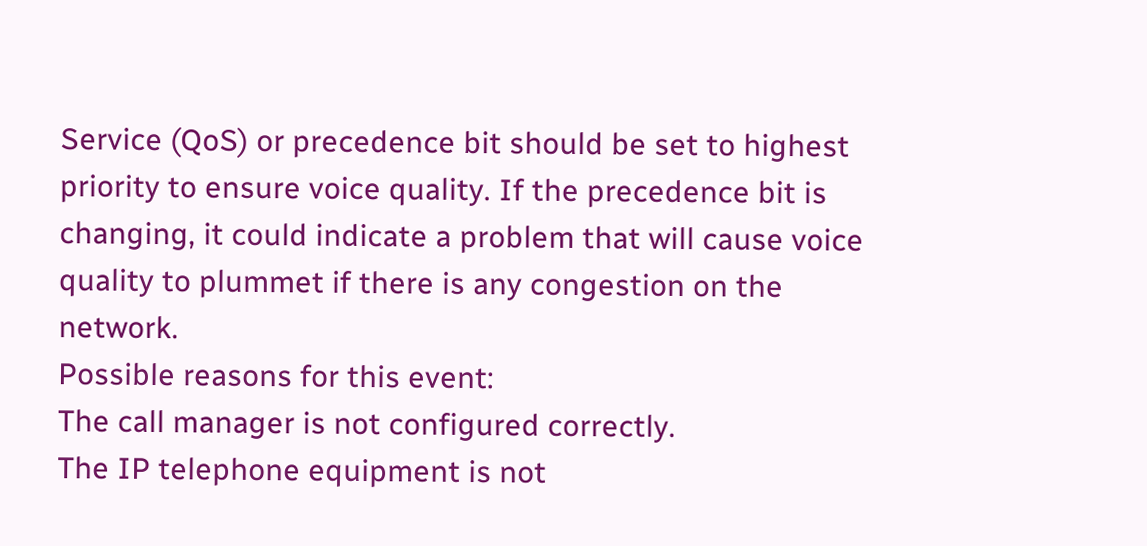Service (QoS) or precedence bit should be set to highest priority to ensure voice quality. If the precedence bit is changing, it could indicate a problem that will cause voice quality to plummet if there is any congestion on the network.
Possible reasons for this event:
The call manager is not configured correctly.
The IP telephone equipment is not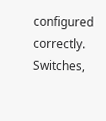configured correctly.
Switches,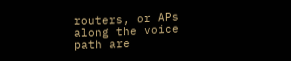routers, or APs along the voice path are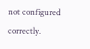not configured correctly.